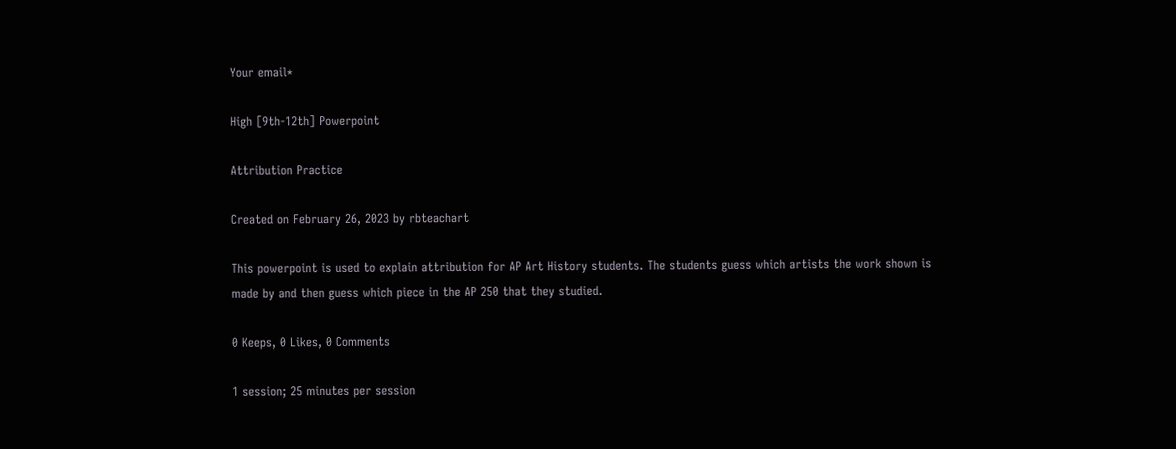Your email*

High [9th-12th] Powerpoint

Attribution Practice

Created on February 26, 2023 by rbteachart

This powerpoint is used to explain attribution for AP Art History students. The students guess which artists the work shown is made by and then guess which piece in the AP 250 that they studied.

0 Keeps, 0 Likes, 0 Comments

1 session; 25 minutes per session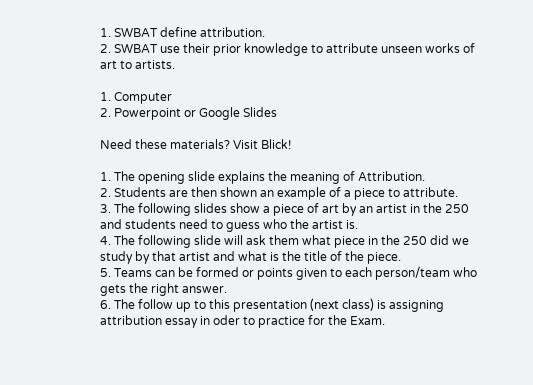1. SWBAT define attribution.
2. SWBAT use their prior knowledge to attribute unseen works of art to artists.

1. Computer
2. Powerpoint or Google Slides

Need these materials? Visit Blick!

1. The opening slide explains the meaning of Attribution.
2. Students are then shown an example of a piece to attribute.
3. The following slides show a piece of art by an artist in the 250 and students need to guess who the artist is.
4. The following slide will ask them what piece in the 250 did we study by that artist and what is the title of the piece.
5. Teams can be formed or points given to each person/team who gets the right answer.
6. The follow up to this presentation (next class) is assigning attribution essay in oder to practice for the Exam.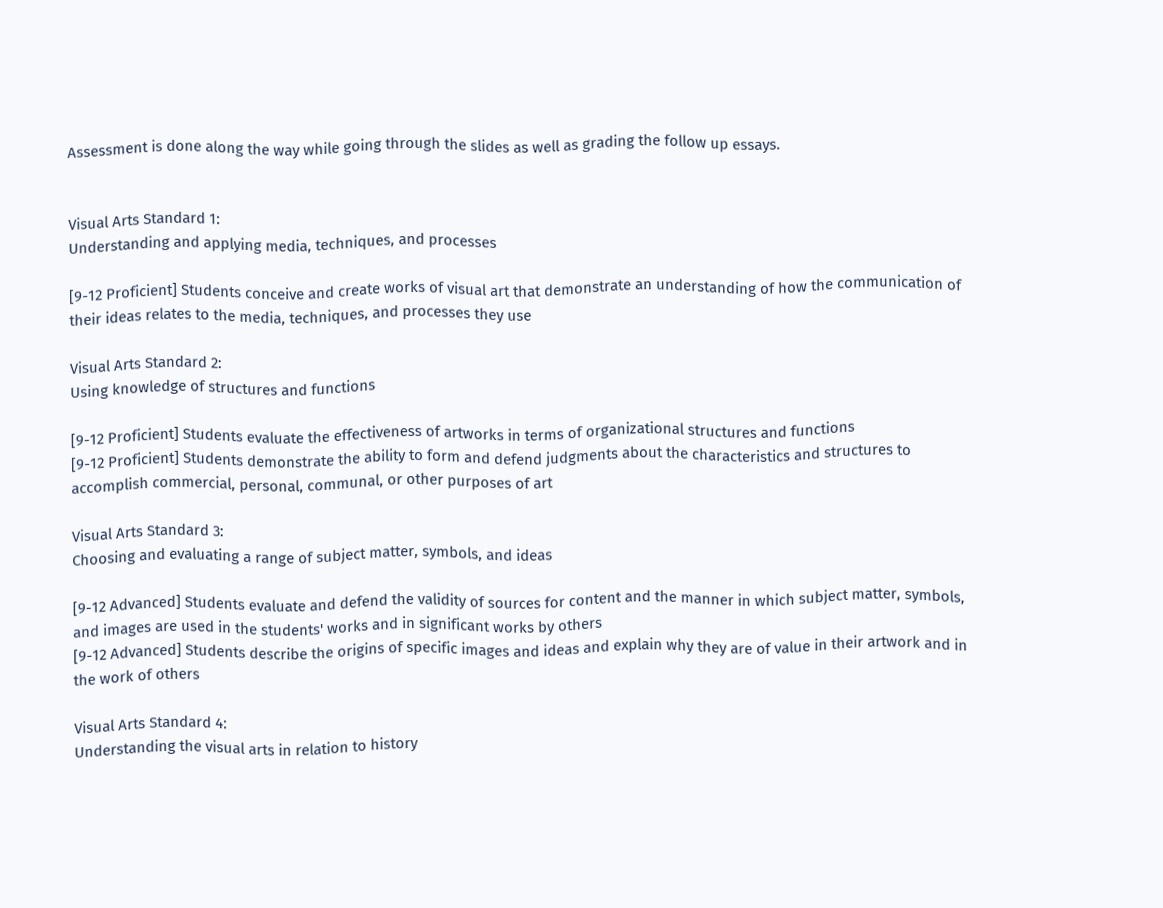Assessment is done along the way while going through the slides as well as grading the follow up essays.


Visual Arts Standard 1:
Understanding and applying media, techniques, and processes

[9-12 Proficient] Students conceive and create works of visual art that demonstrate an understanding of how the communication of their ideas relates to the media, techniques, and processes they use

Visual Arts Standard 2:
Using knowledge of structures and functions

[9-12 Proficient] Students evaluate the effectiveness of artworks in terms of organizational structures and functions
[9-12 Proficient] Students demonstrate the ability to form and defend judgments about the characteristics and structures to accomplish commercial, personal, communal, or other purposes of art

Visual Arts Standard 3:
Choosing and evaluating a range of subject matter, symbols, and ideas

[9-12 Advanced] Students evaluate and defend the validity of sources for content and the manner in which subject matter, symbols, and images are used in the students' works and in significant works by others
[9-12 Advanced] Students describe the origins of specific images and ideas and explain why they are of value in their artwork and in the work of others

Visual Arts Standard 4:
Understanding the visual arts in relation to history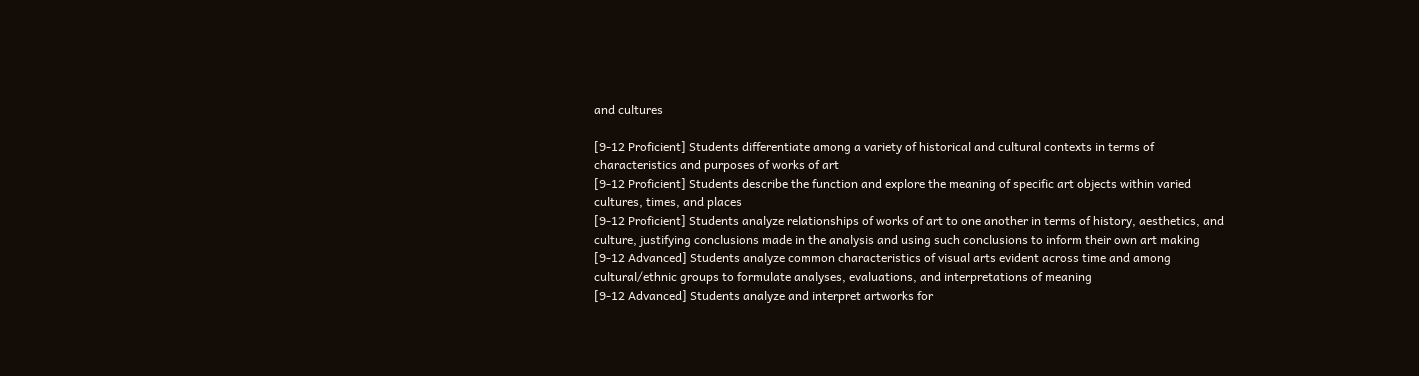and cultures

[9-12 Proficient] Students differentiate among a variety of historical and cultural contexts in terms of characteristics and purposes of works of art
[9-12 Proficient] Students describe the function and explore the meaning of specific art objects within varied cultures, times, and places
[9-12 Proficient] Students analyze relationships of works of art to one another in terms of history, aesthetics, and culture, justifying conclusions made in the analysis and using such conclusions to inform their own art making
[9-12 Advanced] Students analyze common characteristics of visual arts evident across time and among cultural/ethnic groups to formulate analyses, evaluations, and interpretations of meaning
[9-12 Advanced] Students analyze and interpret artworks for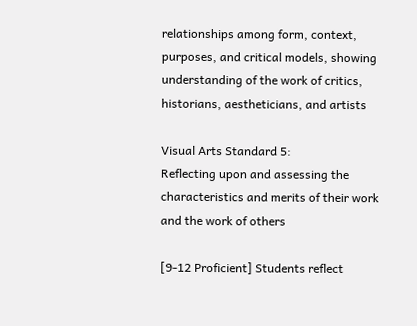relationships among form, context, purposes, and critical models, showing understanding of the work of critics, historians, aestheticians, and artists

Visual Arts Standard 5:
Reflecting upon and assessing the characteristics and merits of their work and the work of others

[9-12 Proficient] Students reflect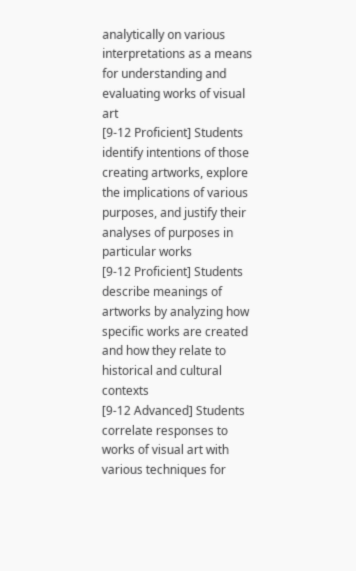analytically on various interpretations as a means for understanding and evaluating works of visual art
[9-12 Proficient] Students identify intentions of those creating artworks, explore the implications of various purposes, and justify their analyses of purposes in particular works
[9-12 Proficient] Students describe meanings of artworks by analyzing how specific works are created and how they relate to historical and cultural contexts
[9-12 Advanced] Students correlate responses to works of visual art with various techniques for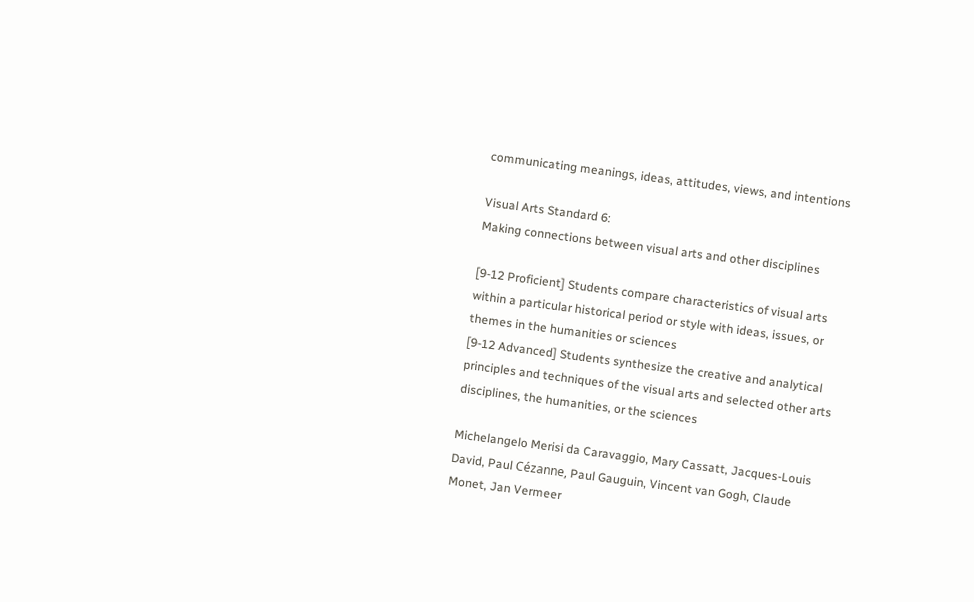communicating meanings, ideas, attitudes, views, and intentions

Visual Arts Standard 6:
Making connections between visual arts and other disciplines

[9-12 Proficient] Students compare characteristics of visual arts within a particular historical period or style with ideas, issues, or themes in the humanities or sciences
[9-12 Advanced] Students synthesize the creative and analytical principles and techniques of the visual arts and selected other arts disciplines, the humanities, or the sciences

Michelangelo Merisi da Caravaggio, Mary Cassatt, Jacques-Louis David, Paul Cézanne, Paul Gauguin, Vincent van Gogh, Claude Monet, Jan Vermeer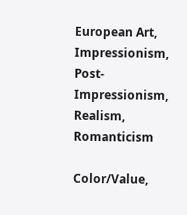European Art, Impressionism, Post-Impressionism, Realism, Romanticism

Color/Value,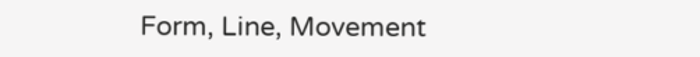Form, Line, Movement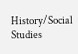History/Social Studies